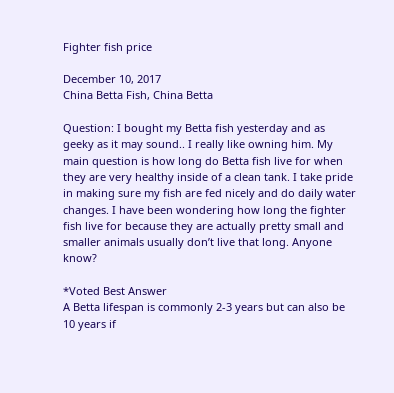Fighter fish price

December 10, 2017
China Betta Fish, China Betta

Question: I bought my Betta fish yesterday and as geeky as it may sound.. I really like owning him. My main question is how long do Betta fish live for when they are very healthy inside of a clean tank. I take pride in making sure my fish are fed nicely and do daily water changes. I have been wondering how long the fighter fish live for because they are actually pretty small and smaller animals usually don’t live that long. Anyone know?

*Voted Best Answer
A Betta lifespan is commonly 2-3 years but can also be 10 years if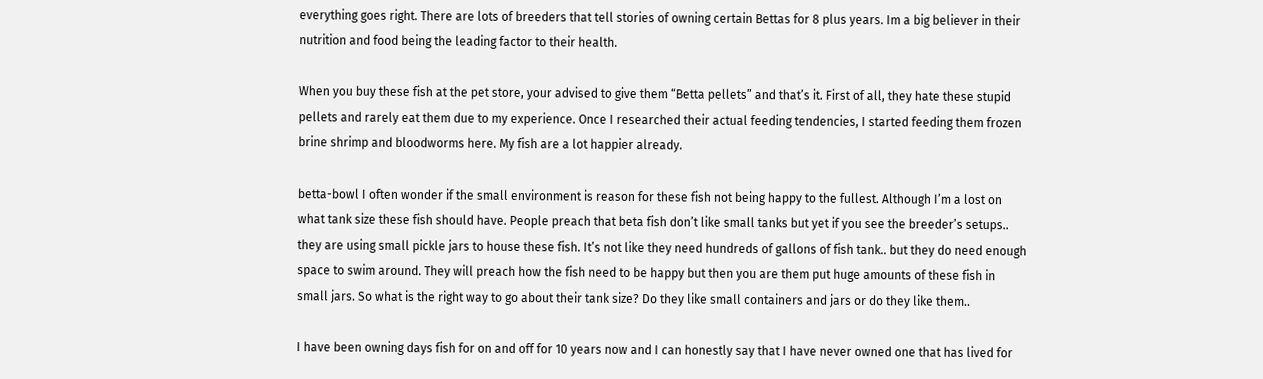everything goes right. There are lots of breeders that tell stories of owning certain Bettas for 8 plus years. Im a big believer in their nutrition and food being the leading factor to their health.

When you buy these fish at the pet store, your advised to give them “Betta pellets” and that’s it. First of all, they hate these stupid pellets and rarely eat them due to my experience. Once I researched their actual feeding tendencies, I started feeding them frozen brine shrimp and bloodworms here. My fish are a lot happier already.

betta-bowl I often wonder if the small environment is reason for these fish not being happy to the fullest. Although I’m a lost on what tank size these fish should have. People preach that beta fish don’t like small tanks but yet if you see the breeder’s setups.. they are using small pickle jars to house these fish. It’s not like they need hundreds of gallons of fish tank.. but they do need enough space to swim around. They will preach how the fish need to be happy but then you are them put huge amounts of these fish in small jars. So what is the right way to go about their tank size? Do they like small containers and jars or do they like them..

I have been owning days fish for on and off for 10 years now and I can honestly say that I have never owned one that has lived for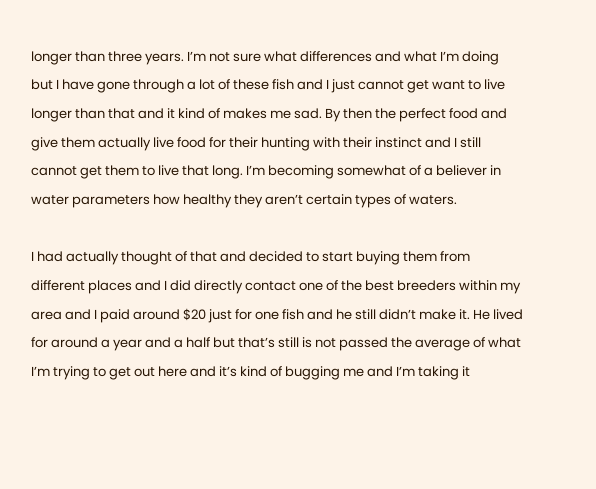longer than three years. I’m not sure what differences and what I’m doing but I have gone through a lot of these fish and I just cannot get want to live longer than that and it kind of makes me sad. By then the perfect food and give them actually live food for their hunting with their instinct and I still cannot get them to live that long. I’m becoming somewhat of a believer in water parameters how healthy they aren’t certain types of waters.

I had actually thought of that and decided to start buying them from different places and I did directly contact one of the best breeders within my area and I paid around $20 just for one fish and he still didn’t make it. He lived for around a year and a half but that’s still is not passed the average of what I’m trying to get out here and it’s kind of bugging me and I’m taking it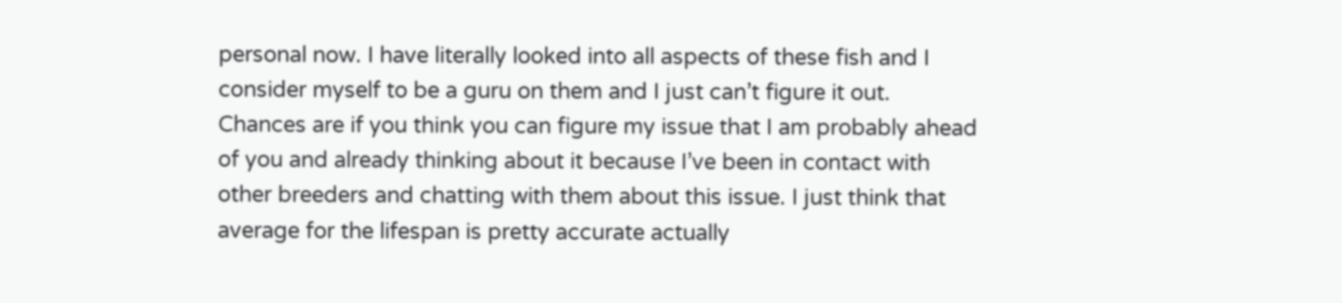personal now. I have literally looked into all aspects of these fish and I consider myself to be a guru on them and I just can’t figure it out. Chances are if you think you can figure my issue that I am probably ahead of you and already thinking about it because I’ve been in contact with other breeders and chatting with them about this issue. I just think that average for the lifespan is pretty accurate actually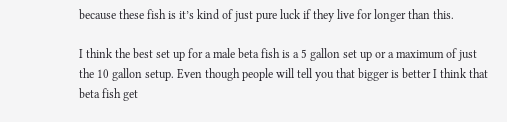because these fish is it’s kind of just pure luck if they live for longer than this.

I think the best set up for a male beta fish is a 5 gallon set up or a maximum of just the 10 gallon setup. Even though people will tell you that bigger is better I think that beta fish get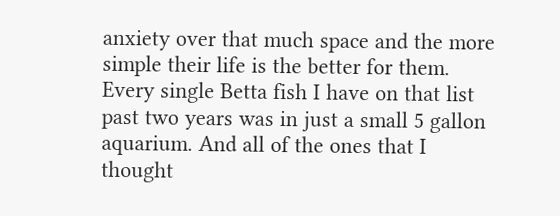anxiety over that much space and the more simple their life is the better for them. Every single Betta fish I have on that list past two years was in just a small 5 gallon aquarium. And all of the ones that I thought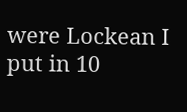were Lockean I put in 10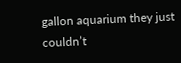gallon aquarium they just couldn’t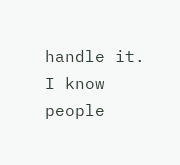handle it. I know people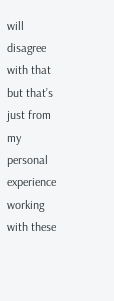will disagree with that but that’s just from my personal experience working with these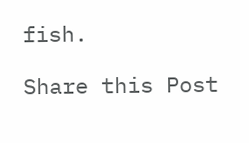fish.

Share this Post